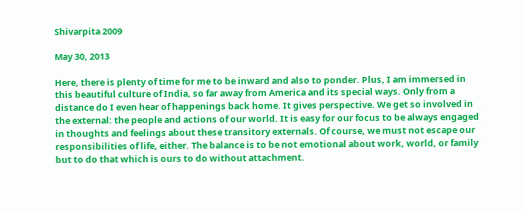Shivarpita 2009

May 30, 2013

Here, there is plenty of time for me to be inward and also to ponder. Plus, I am immersed in this beautiful culture of India, so far away from America and its special ways. Only from a distance do I even hear of happenings back home. It gives perspective. We get so involved in the external: the people and actions of our world. It is easy for our focus to be always engaged in thoughts and feelings about these transitory externals. Of course, we must not escape our responsibilities of life, either. The balance is to be not emotional about work, world, or family but to do that which is ours to do without attachment.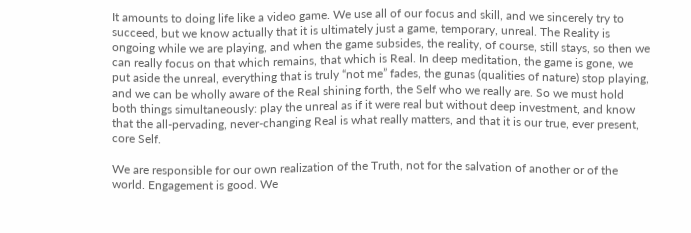It amounts to doing life like a video game. We use all of our focus and skill, and we sincerely try to succeed, but we know actually that it is ultimately just a game, temporary, unreal. The Reality is ongoing while we are playing, and when the game subsides, the reality, of course, still stays, so then we can really focus on that which remains, that which is Real. In deep meditation, the game is gone, we put aside the unreal, everything that is truly “not me” fades, the gunas (qualities of nature) stop playing, and we can be wholly aware of the Real shining forth, the Self who we really are. So we must hold both things simultaneously: play the unreal as if it were real but without deep investment, and know that the all-pervading, never-changing Real is what really matters, and that it is our true, ever present, core Self.

We are responsible for our own realization of the Truth, not for the salvation of another or of the world. Engagement is good. We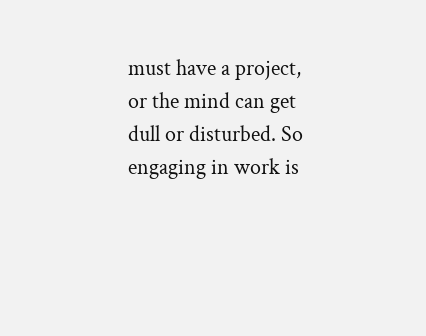must have a project, or the mind can get dull or disturbed. So engaging in work is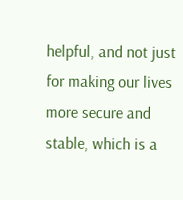helpful, and not just for making our lives more secure and stable, which is a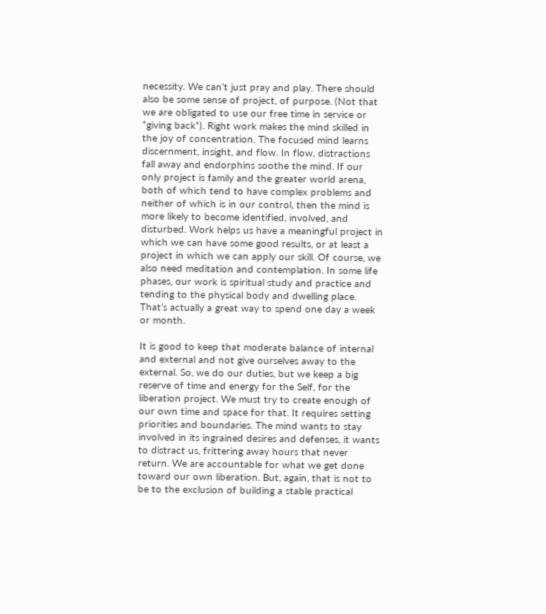necessity. We can’t just pray and play. There should also be some sense of project, of purpose. (Not that we are obligated to use our free time in service or “giving back”). Right work makes the mind skilled in the joy of concentration. The focused mind learns discernment, insight, and flow. In flow, distractions fall away and endorphins soothe the mind. If our only project is family and the greater world arena, both of which tend to have complex problems and neither of which is in our control, then the mind is more likely to become identified, involved, and disturbed. Work helps us have a meaningful project in which we can have some good results, or at least a project in which we can apply our skill. Of course, we also need meditation and contemplation. In some life phases, our work is spiritual study and practice and tending to the physical body and dwelling place. That’s actually a great way to spend one day a week or month.

It is good to keep that moderate balance of internal and external and not give ourselves away to the external. So, we do our duties, but we keep a big reserve of time and energy for the Self, for the liberation project. We must try to create enough of our own time and space for that. It requires setting priorities and boundaries. The mind wants to stay involved in its ingrained desires and defenses, it wants to distract us, frittering away hours that never return. We are accountable for what we get done toward our own liberation. But, again, that is not to be to the exclusion of building a stable practical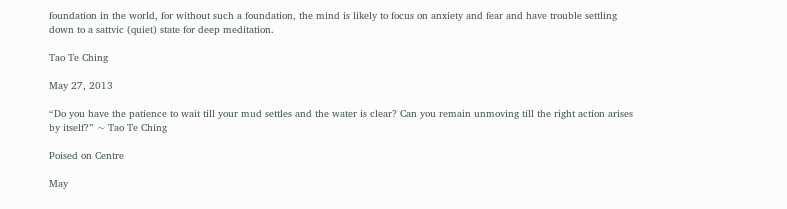foundation in the world, for without such a foundation, the mind is likely to focus on anxiety and fear and have trouble settling down to a sattvic (quiet) state for deep meditation.

Tao Te Ching

May 27, 2013

“Do you have the patience to wait till your mud settles and the water is clear? Can you remain unmoving till the right action arises by itself?” ~ Tao Te Ching

Poised on Centre

May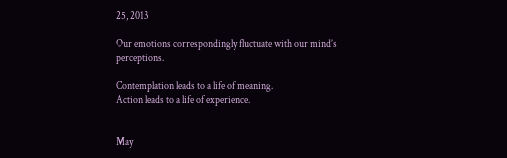25, 2013

Our emotions correspondingly fluctuate with our mind’s perceptions.

Contemplation leads to a life of meaning.
Action leads to a life of experience.


May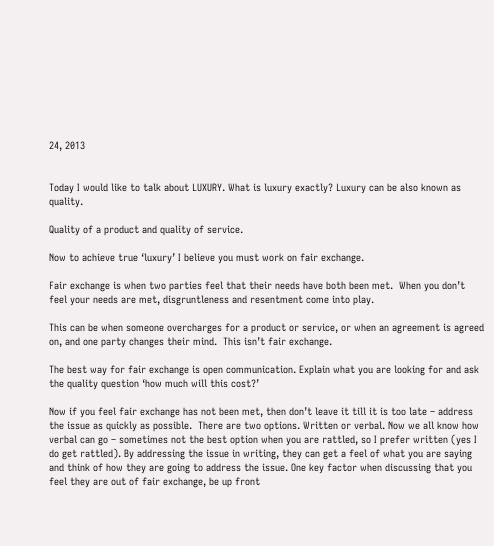24, 2013


Today I would like to talk about LUXURY. What is luxury exactly? Luxury can be also known as quality.

Quality of a product and quality of service.

Now to achieve true ‘luxury’ I believe you must work on fair exchange.

Fair exchange is when two parties feel that their needs have both been met.  When you don’t feel your needs are met, disgruntleness and resentment come into play.

This can be when someone overcharges for a product or service, or when an agreement is agreed on, and one party changes their mind.  This isn’t fair exchange.

The best way for fair exchange is open communication. Explain what you are looking for and ask the quality question ‘how much will this cost?’

Now if you feel fair exchange has not been met, then don’t leave it till it is too late – address the issue as quickly as possible.  There are two options. Written or verbal. Now we all know how verbal can go – sometimes not the best option when you are rattled, so I prefer written (yes I do get rattled). By addressing the issue in writing, they can get a feel of what you are saying and think of how they are going to address the issue. One key factor when discussing that you feel they are out of fair exchange, be up front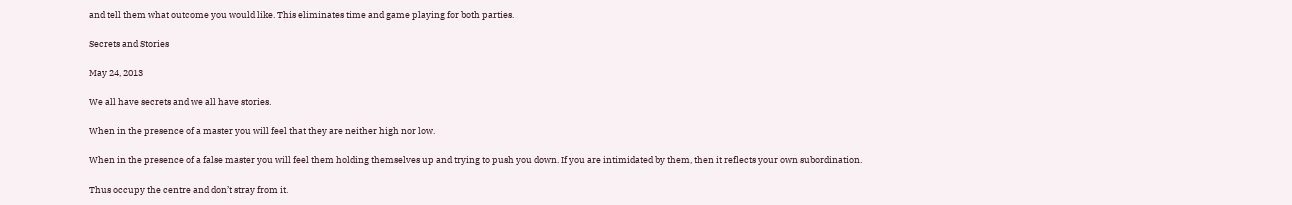and tell them what outcome you would like. This eliminates time and game playing for both parties.

Secrets and Stories

May 24, 2013

We all have secrets and we all have stories.

When in the presence of a master you will feel that they are neither high nor low.

When in the presence of a false master you will feel them holding themselves up and trying to push you down. If you are intimidated by them, then it reflects your own subordination.

Thus occupy the centre and don’t stray from it.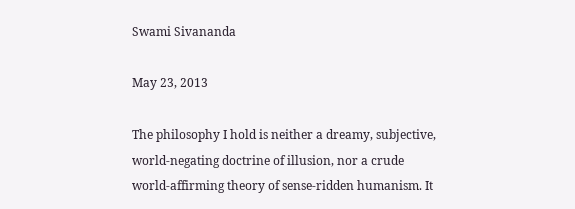Swami Sivananda

May 23, 2013

The philosophy I hold is neither a dreamy, subjective, world-negating doctrine of illusion, nor a crude world-affirming theory of sense-ridden humanism. It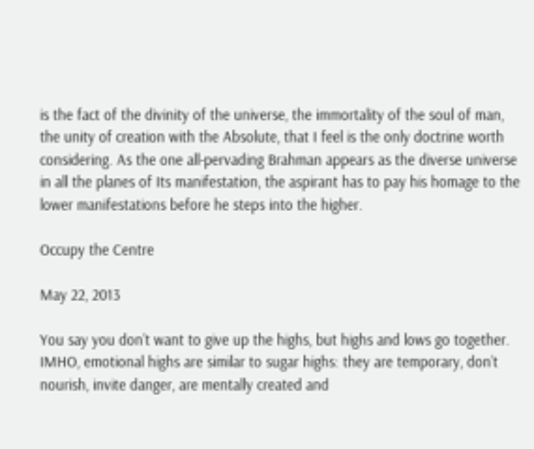is the fact of the divinity of the universe, the immortality of the soul of man, the unity of creation with the Absolute, that I feel is the only doctrine worth considering. As the one all-pervading Brahman appears as the diverse universe in all the planes of Its manifestation, the aspirant has to pay his homage to the lower manifestations before he steps into the higher.

Occupy the Centre

May 22, 2013

You say you don’t want to give up the highs, but highs and lows go together. IMHO, emotional highs are similar to sugar highs: they are temporary, don’t nourish, invite danger, are mentally created and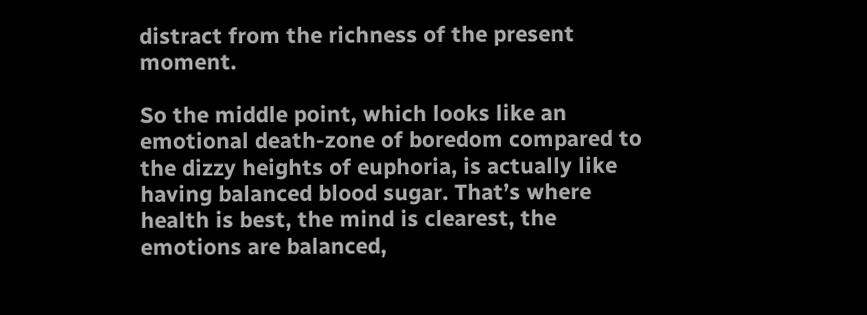distract from the richness of the present moment.

So the middle point, which looks like an emotional death-zone of boredom compared to the dizzy heights of euphoria, is actually like having balanced blood sugar. That’s where health is best, the mind is clearest, the emotions are balanced,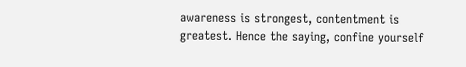awareness is strongest, contentment is greatest. Hence the saying, confine yourself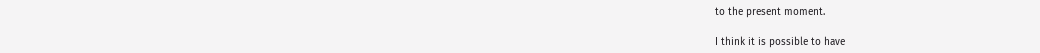to the present moment.

I think it is possible to have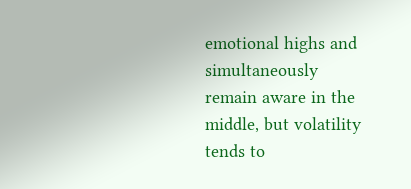emotional highs and simultaneously remain aware in the middle, but volatility tends to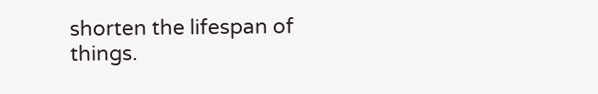shorten the lifespan of things.